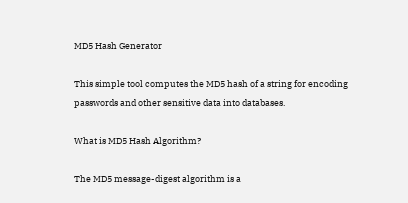MD5 Hash Generator

This simple tool computes the MD5 hash of a string for encoding passwords and other sensitive data into databases.

What is MD5 Hash Algorithm?

The MD5 message-digest algorithm is a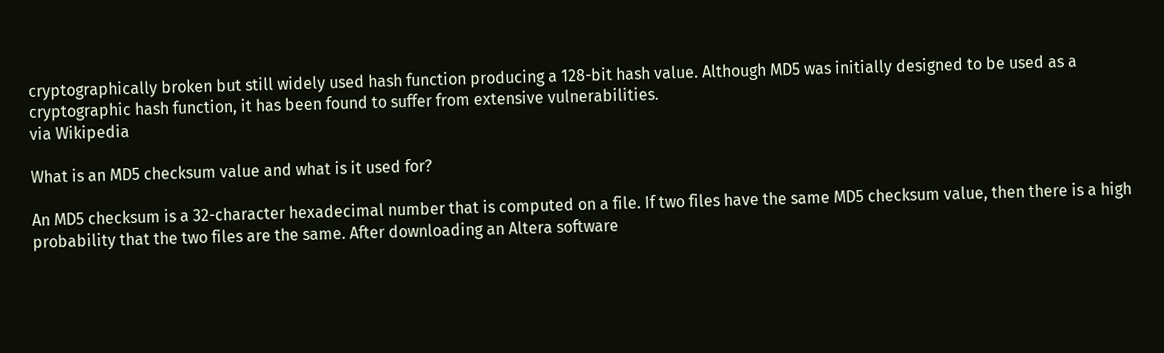cryptographically broken but still widely used hash function producing a 128-bit hash value. Although MD5 was initially designed to be used as a cryptographic hash function, it has been found to suffer from extensive vulnerabilities.
via Wikipedia

What is an MD5 checksum value and what is it used for?

An MD5 checksum is a 32-character hexadecimal number that is computed on a file. If two files have the same MD5 checksum value, then there is a high probability that the two files are the same. After downloading an Altera software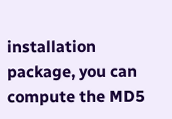installation package, you can compute the MD5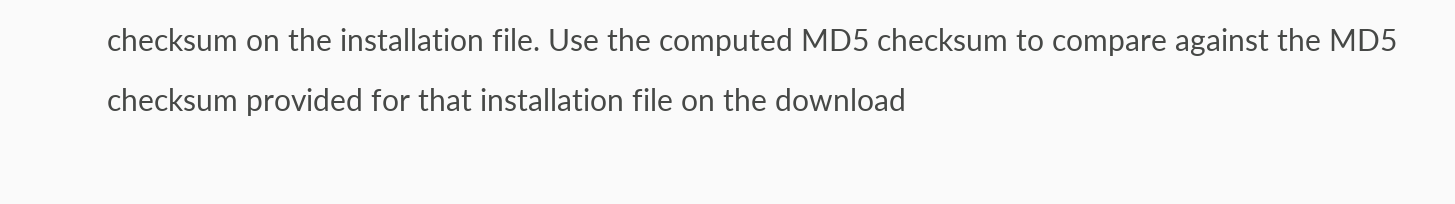checksum on the installation file. Use the computed MD5 checksum to compare against the MD5 checksum provided for that installation file on the download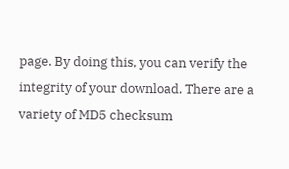page. By doing this, you can verify the integrity of your download. There are a variety of MD5 checksum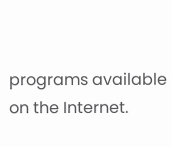programs available on the Internet.